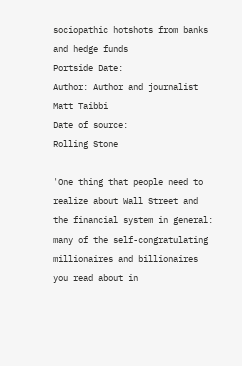sociopathic hotshots from banks and hedge funds
Portside Date:
Author: Author and journalist Matt Taibbi
Date of source:
Rolling Stone

'One thing that people need to realize about Wall Street and the financial system in general: many of the self-congratulating millionaires and billionaires you read about in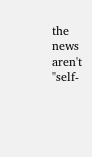the news aren't "self-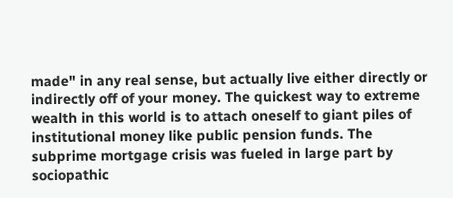made" in any real sense, but actually live either directly or indirectly off of your money. The quickest way to extreme wealth in this world is to attach oneself to giant piles of institutional money like public pension funds. The subprime mortgage crisis was fueled in large part by sociopathic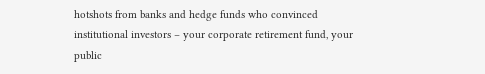hotshots from banks and hedge funds who convinced institutional investors – your corporate retirement fund, your public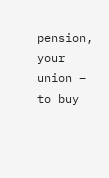pension, your union – to buy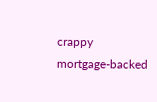crappy mortgage-backed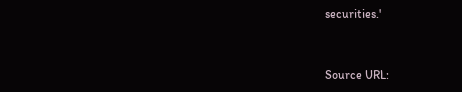securities.'


Source URL: